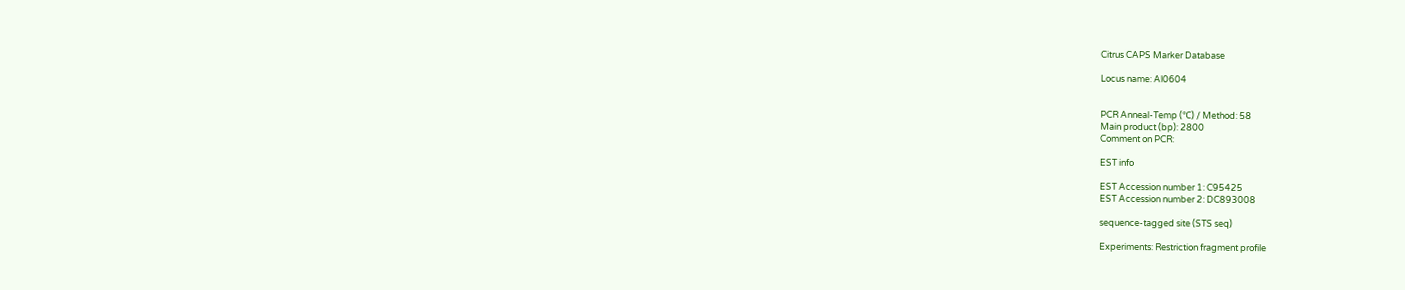Citrus CAPS Marker Database

Locus name: Al0604


PCR Anneal-Temp (℃) / Method: 58
Main product (bp): 2800
Comment on PCR:

EST info

EST Accession number 1: C95425
EST Accession number 2: DC893008

sequence-tagged site (STS seq)

Experiments: Restriction fragment profile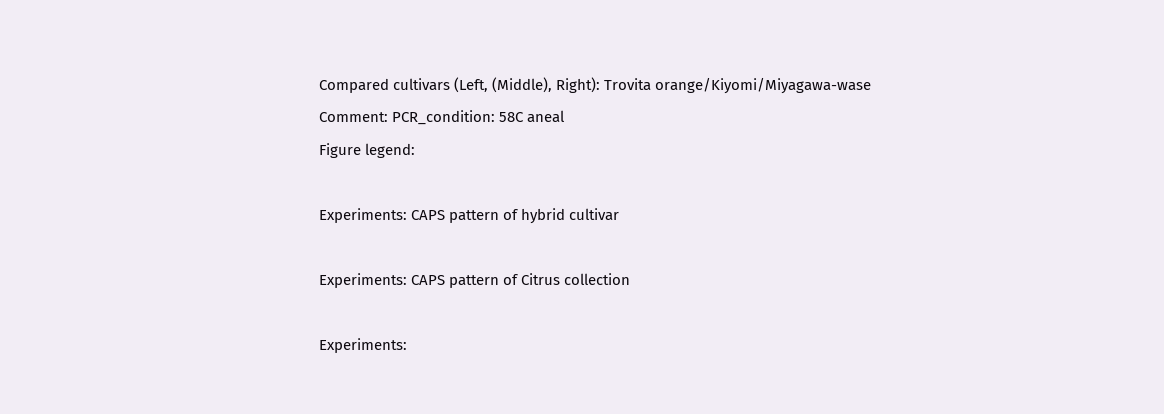Compared cultivars (Left, (Middle), Right): Trovita orange/Kiyomi/Miyagawa-wase
Comment: PCR_condition: 58C aneal
Figure legend:

Experiments: CAPS pattern of hybrid cultivar

Experiments: CAPS pattern of Citrus collection

Experiments: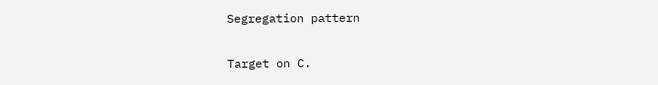Segregation pattern

Target on C.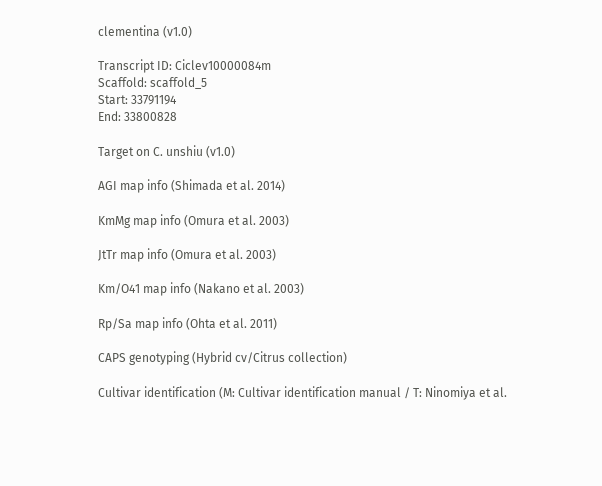clementina (v1.0)

Transcript ID: Ciclev10000084m
Scaffold: scaffold_5
Start: 33791194
End: 33800828

Target on C. unshiu (v1.0)

AGI map info (Shimada et al. 2014)

KmMg map info (Omura et al. 2003)

JtTr map info (Omura et al. 2003)

Km/O41 map info (Nakano et al. 2003)

Rp/Sa map info (Ohta et al. 2011)

CAPS genotyping (Hybrid cv/Citrus collection)

Cultivar identification (M: Cultivar identification manual / T: Ninomiya et al.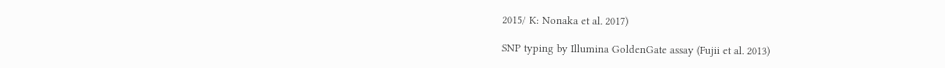2015/ K: Nonaka et al. 2017)

SNP typing by Illumina GoldenGate assay (Fujii et al. 2013)